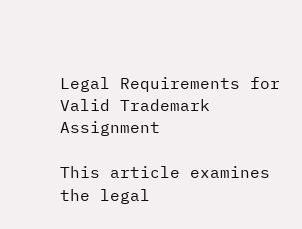Legal Requirements for Valid Trademark Assignment

This article examines the legal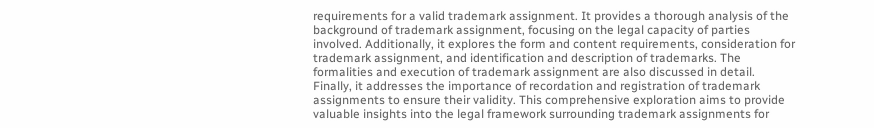requirements for a valid trademark assignment. It provides a thorough analysis of the background of trademark assignment, focusing on the legal capacity of parties involved. Additionally, it explores the form and content requirements, consideration for trademark assignment, and identification and description of trademarks. The formalities and execution of trademark assignment are also discussed in detail. Finally, it addresses the importance of recordation and registration of trademark assignments to ensure their validity. This comprehensive exploration aims to provide valuable insights into the legal framework surrounding trademark assignments for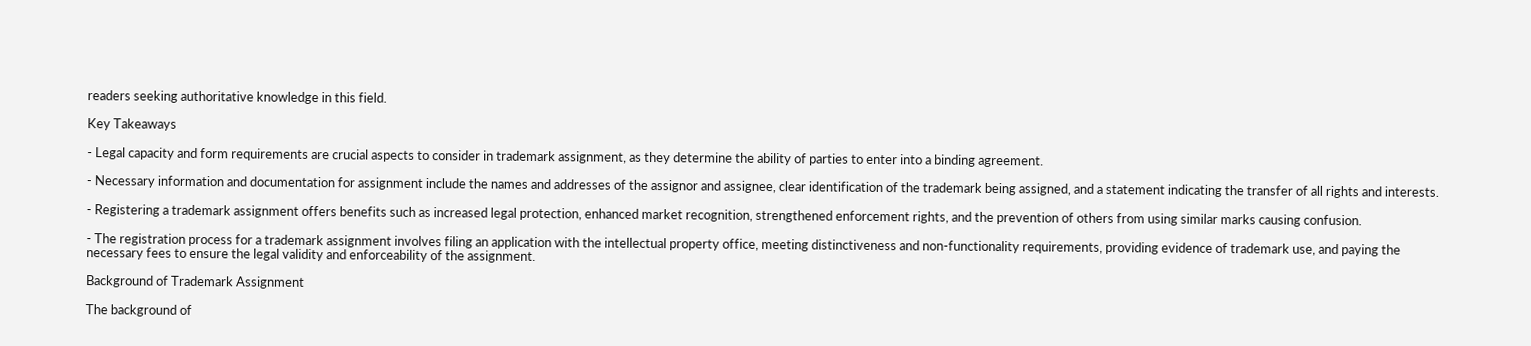readers seeking authoritative knowledge in this field.

Key Takeaways

- Legal capacity and form requirements are crucial aspects to consider in trademark assignment, as they determine the ability of parties to enter into a binding agreement.

- Necessary information and documentation for assignment include the names and addresses of the assignor and assignee, clear identification of the trademark being assigned, and a statement indicating the transfer of all rights and interests.

- Registering a trademark assignment offers benefits such as increased legal protection, enhanced market recognition, strengthened enforcement rights, and the prevention of others from using similar marks causing confusion.

- The registration process for a trademark assignment involves filing an application with the intellectual property office, meeting distinctiveness and non-functionality requirements, providing evidence of trademark use, and paying the necessary fees to ensure the legal validity and enforceability of the assignment.

Background of Trademark Assignment

The background of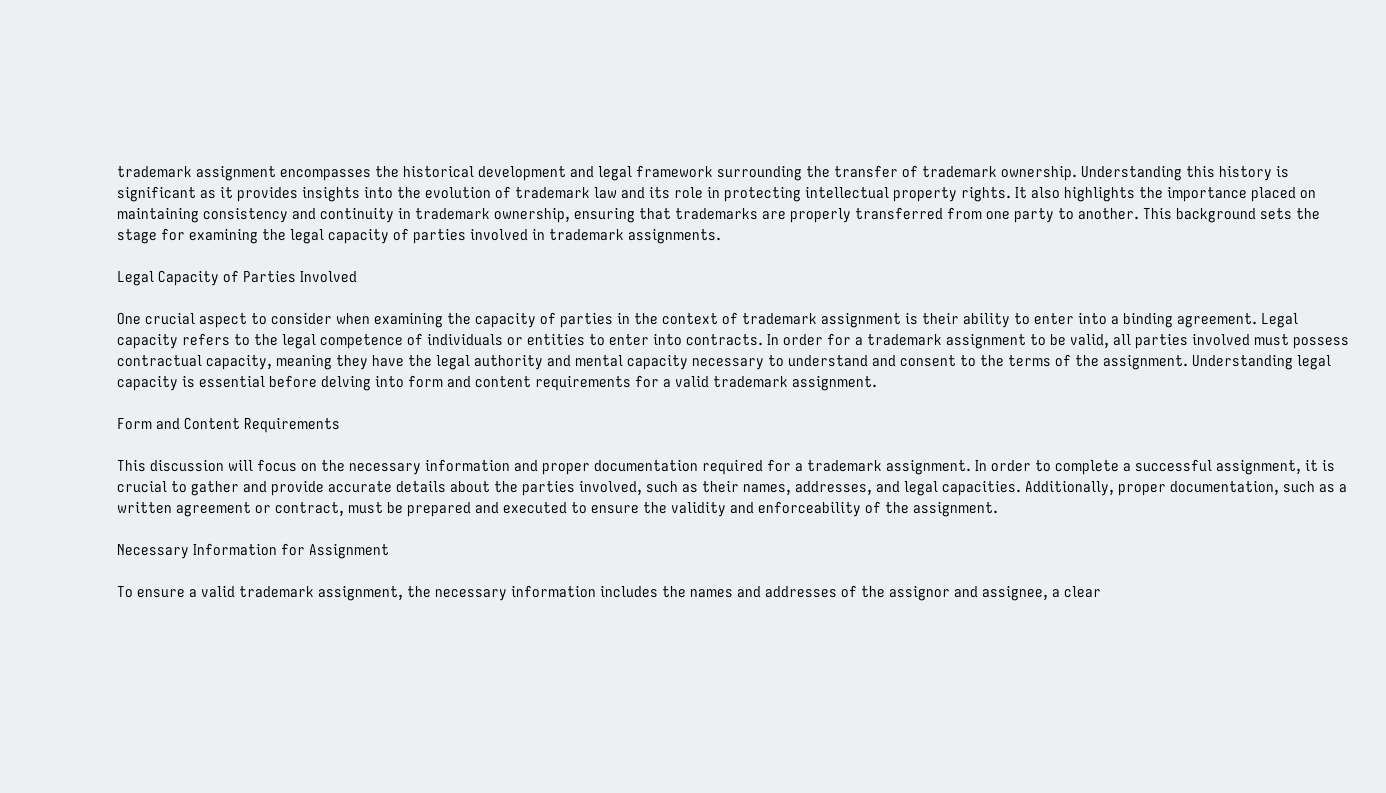trademark assignment encompasses the historical development and legal framework surrounding the transfer of trademark ownership. Understanding this history is significant as it provides insights into the evolution of trademark law and its role in protecting intellectual property rights. It also highlights the importance placed on maintaining consistency and continuity in trademark ownership, ensuring that trademarks are properly transferred from one party to another. This background sets the stage for examining the legal capacity of parties involved in trademark assignments.

Legal Capacity of Parties Involved

One crucial aspect to consider when examining the capacity of parties in the context of trademark assignment is their ability to enter into a binding agreement. Legal capacity refers to the legal competence of individuals or entities to enter into contracts. In order for a trademark assignment to be valid, all parties involved must possess contractual capacity, meaning they have the legal authority and mental capacity necessary to understand and consent to the terms of the assignment. Understanding legal capacity is essential before delving into form and content requirements for a valid trademark assignment.

Form and Content Requirements

This discussion will focus on the necessary information and proper documentation required for a trademark assignment. In order to complete a successful assignment, it is crucial to gather and provide accurate details about the parties involved, such as their names, addresses, and legal capacities. Additionally, proper documentation, such as a written agreement or contract, must be prepared and executed to ensure the validity and enforceability of the assignment.

Necessary Information for Assignment

To ensure a valid trademark assignment, the necessary information includes the names and addresses of the assignor and assignee, a clear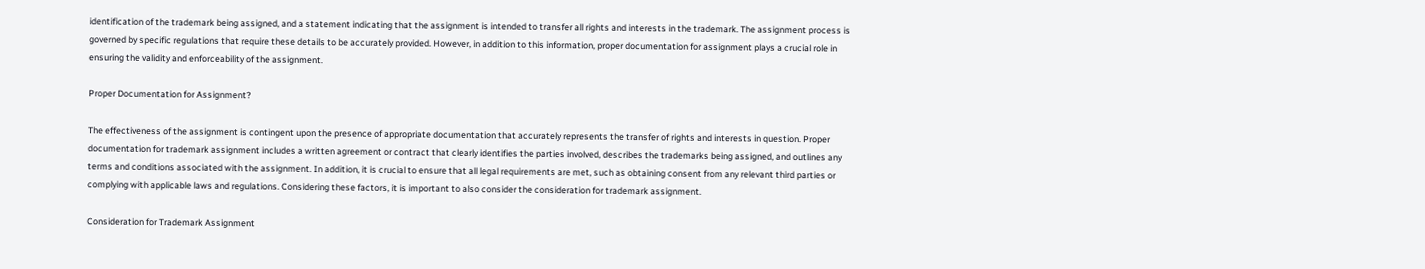identification of the trademark being assigned, and a statement indicating that the assignment is intended to transfer all rights and interests in the trademark. The assignment process is governed by specific regulations that require these details to be accurately provided. However, in addition to this information, proper documentation for assignment plays a crucial role in ensuring the validity and enforceability of the assignment.

Proper Documentation for Assignment?

The effectiveness of the assignment is contingent upon the presence of appropriate documentation that accurately represents the transfer of rights and interests in question. Proper documentation for trademark assignment includes a written agreement or contract that clearly identifies the parties involved, describes the trademarks being assigned, and outlines any terms and conditions associated with the assignment. In addition, it is crucial to ensure that all legal requirements are met, such as obtaining consent from any relevant third parties or complying with applicable laws and regulations. Considering these factors, it is important to also consider the consideration for trademark assignment.

Consideration for Trademark Assignment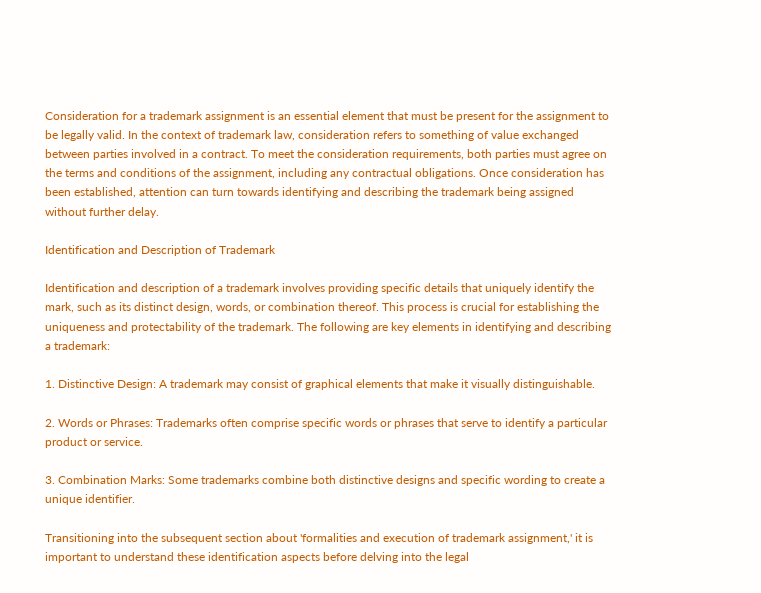Consideration for a trademark assignment is an essential element that must be present for the assignment to be legally valid. In the context of trademark law, consideration refers to something of value exchanged between parties involved in a contract. To meet the consideration requirements, both parties must agree on the terms and conditions of the assignment, including any contractual obligations. Once consideration has been established, attention can turn towards identifying and describing the trademark being assigned without further delay.

Identification and Description of Trademark

Identification and description of a trademark involves providing specific details that uniquely identify the mark, such as its distinct design, words, or combination thereof. This process is crucial for establishing the uniqueness and protectability of the trademark. The following are key elements in identifying and describing a trademark:

1. Distinctive Design: A trademark may consist of graphical elements that make it visually distinguishable.

2. Words or Phrases: Trademarks often comprise specific words or phrases that serve to identify a particular product or service.

3. Combination Marks: Some trademarks combine both distinctive designs and specific wording to create a unique identifier.

Transitioning into the subsequent section about 'formalities and execution of trademark assignment,' it is important to understand these identification aspects before delving into the legal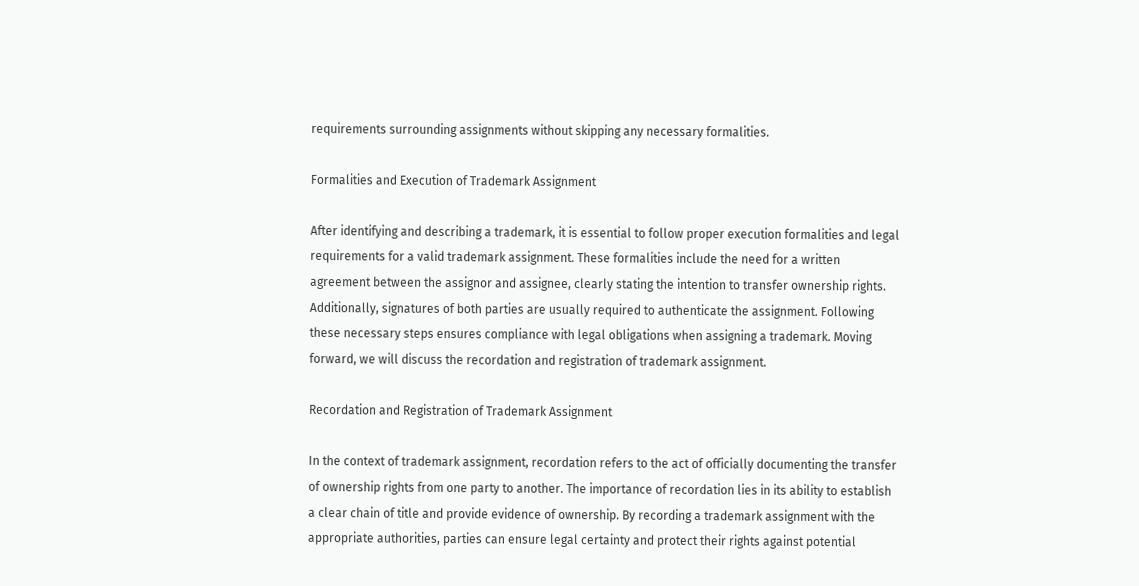requirements surrounding assignments without skipping any necessary formalities.

Formalities and Execution of Trademark Assignment

After identifying and describing a trademark, it is essential to follow proper execution formalities and legal requirements for a valid trademark assignment. These formalities include the need for a written agreement between the assignor and assignee, clearly stating the intention to transfer ownership rights. Additionally, signatures of both parties are usually required to authenticate the assignment. Following these necessary steps ensures compliance with legal obligations when assigning a trademark. Moving forward, we will discuss the recordation and registration of trademark assignment.

Recordation and Registration of Trademark Assignment

In the context of trademark assignment, recordation refers to the act of officially documenting the transfer of ownership rights from one party to another. The importance of recordation lies in its ability to establish a clear chain of title and provide evidence of ownership. By recording a trademark assignment with the appropriate authorities, parties can ensure legal certainty and protect their rights against potential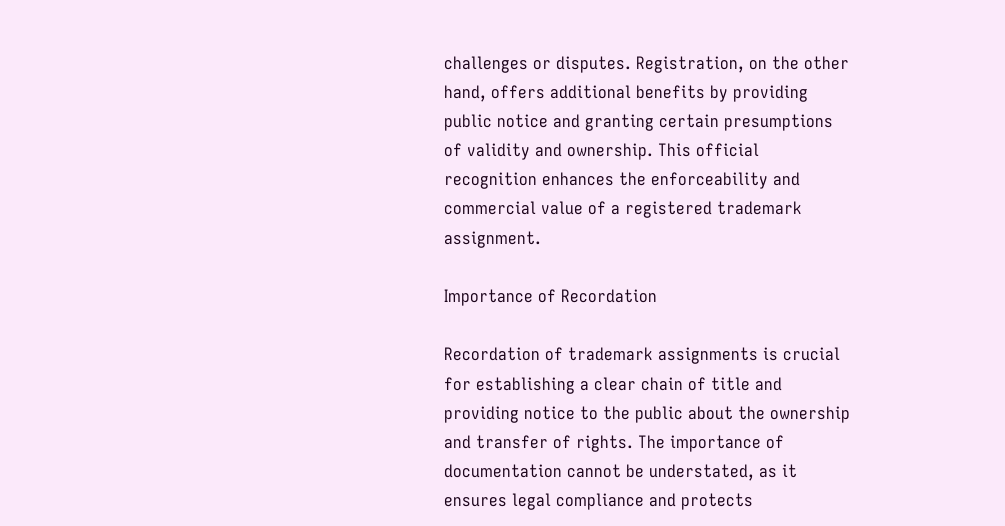challenges or disputes. Registration, on the other hand, offers additional benefits by providing public notice and granting certain presumptions of validity and ownership. This official recognition enhances the enforceability and commercial value of a registered trademark assignment.

Importance of Recordation

Recordation of trademark assignments is crucial for establishing a clear chain of title and providing notice to the public about the ownership and transfer of rights. The importance of documentation cannot be understated, as it ensures legal compliance and protects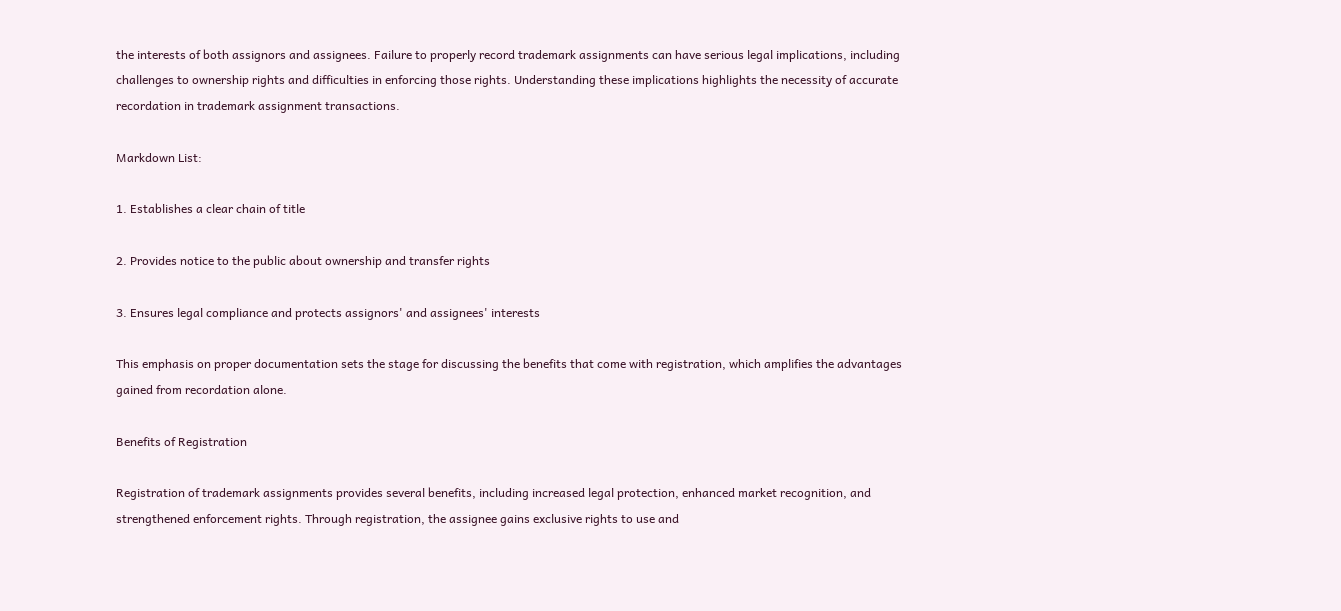the interests of both assignors and assignees. Failure to properly record trademark assignments can have serious legal implications, including challenges to ownership rights and difficulties in enforcing those rights. Understanding these implications highlights the necessity of accurate recordation in trademark assignment transactions.

Markdown List:

1. Establishes a clear chain of title

2. Provides notice to the public about ownership and transfer rights

3. Ensures legal compliance and protects assignors' and assignees' interests

This emphasis on proper documentation sets the stage for discussing the benefits that come with registration, which amplifies the advantages gained from recordation alone.

Benefits of Registration

Registration of trademark assignments provides several benefits, including increased legal protection, enhanced market recognition, and strengthened enforcement rights. Through registration, the assignee gains exclusive rights to use and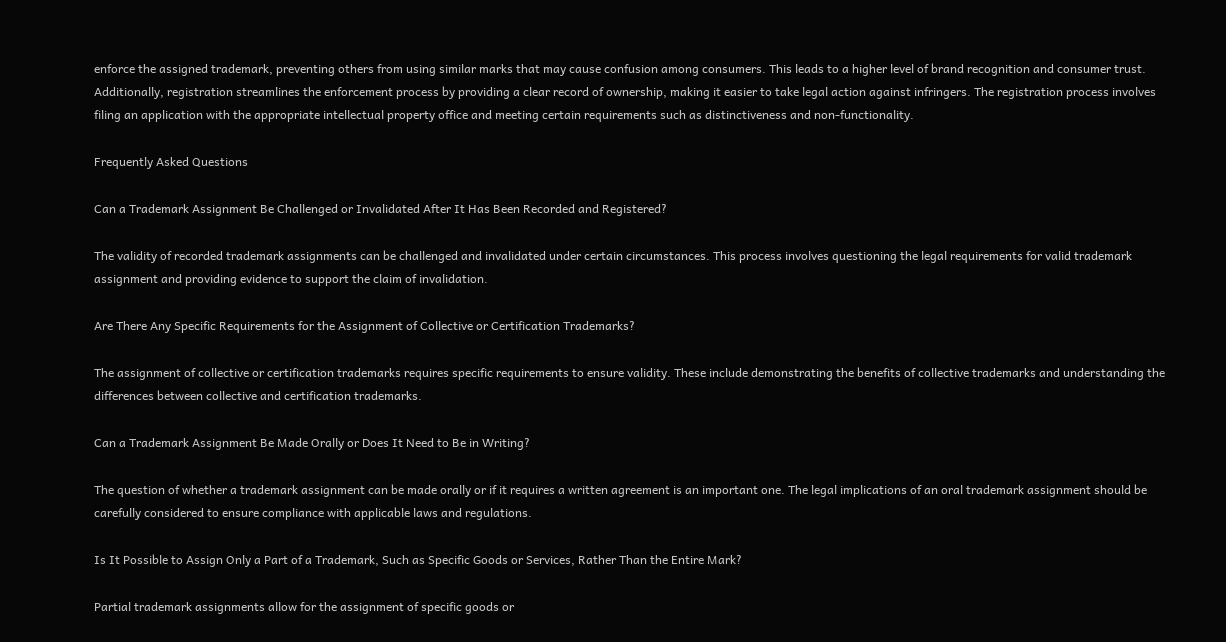enforce the assigned trademark, preventing others from using similar marks that may cause confusion among consumers. This leads to a higher level of brand recognition and consumer trust. Additionally, registration streamlines the enforcement process by providing a clear record of ownership, making it easier to take legal action against infringers. The registration process involves filing an application with the appropriate intellectual property office and meeting certain requirements such as distinctiveness and non-functionality.

Frequently Asked Questions

Can a Trademark Assignment Be Challenged or Invalidated After It Has Been Recorded and Registered?

The validity of recorded trademark assignments can be challenged and invalidated under certain circumstances. This process involves questioning the legal requirements for valid trademark assignment and providing evidence to support the claim of invalidation.

Are There Any Specific Requirements for the Assignment of Collective or Certification Trademarks?

The assignment of collective or certification trademarks requires specific requirements to ensure validity. These include demonstrating the benefits of collective trademarks and understanding the differences between collective and certification trademarks.

Can a Trademark Assignment Be Made Orally or Does It Need to Be in Writing?

The question of whether a trademark assignment can be made orally or if it requires a written agreement is an important one. The legal implications of an oral trademark assignment should be carefully considered to ensure compliance with applicable laws and regulations.

Is It Possible to Assign Only a Part of a Trademark, Such as Specific Goods or Services, Rather Than the Entire Mark?

Partial trademark assignments allow for the assignment of specific goods or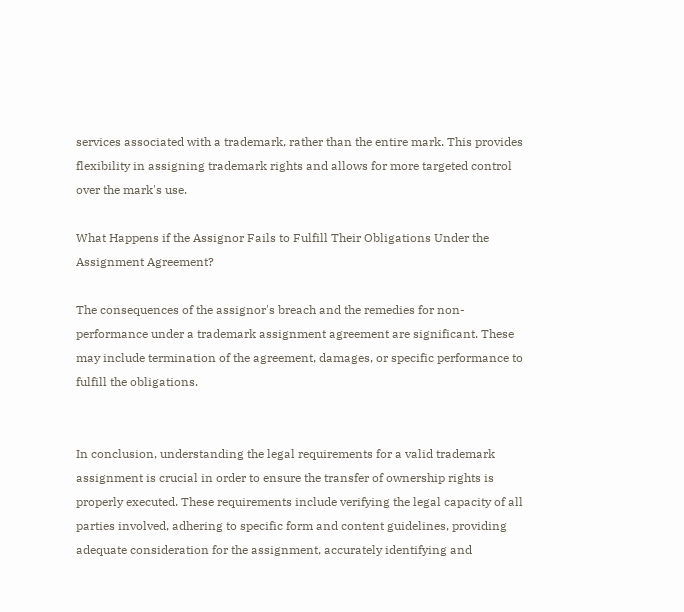services associated with a trademark, rather than the entire mark. This provides flexibility in assigning trademark rights and allows for more targeted control over the mark's use.

What Happens if the Assignor Fails to Fulfill Their Obligations Under the Assignment Agreement?

The consequences of the assignor's breach and the remedies for non-performance under a trademark assignment agreement are significant. These may include termination of the agreement, damages, or specific performance to fulfill the obligations.


In conclusion, understanding the legal requirements for a valid trademark assignment is crucial in order to ensure the transfer of ownership rights is properly executed. These requirements include verifying the legal capacity of all parties involved, adhering to specific form and content guidelines, providing adequate consideration for the assignment, accurately identifying and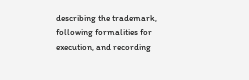describing the trademark, following formalities for execution, and recording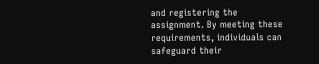and registering the assignment. By meeting these requirements, individuals can safeguard their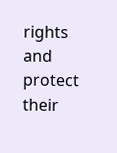rights and protect their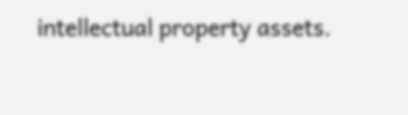intellectual property assets.